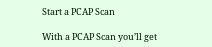Start a PCAP Scan

With a PCAP Scan you’ll get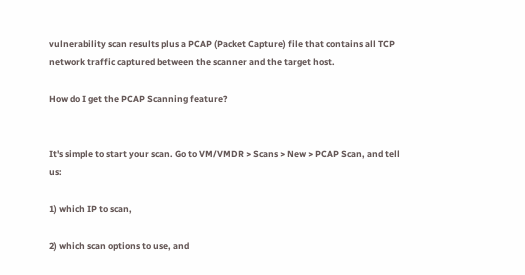vulnerability scan results plus a PCAP (Packet Capture) file that contains all TCP network traffic captured between the scanner and the target host.

How do I get the PCAP Scanning feature?


It's simple to start your scan. Go to VM/VMDR > Scans > New > PCAP Scan, and tell us:

1) which IP to scan,

2) which scan options to use, and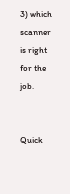3) which scanner is right for the job.


Quick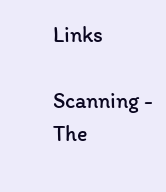Links

Scanning - The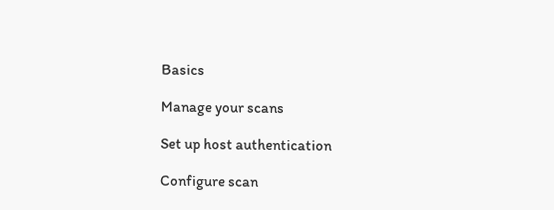Basics

Manage your scans

Set up host authentication

Configure scan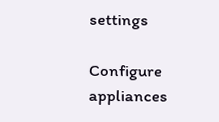settings

Configure appliances